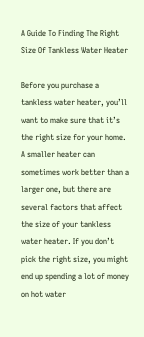A Guide To Finding The Right Size Of Tankless Water Heater

Before you purchase a tankless water heater, you’ll want to make sure that it’s the right size for your home. A smaller heater can sometimes work better than a larger one, but there are several factors that affect the size of your tankless water heater. If you don’t pick the right size, you might end up spending a lot of money on hot water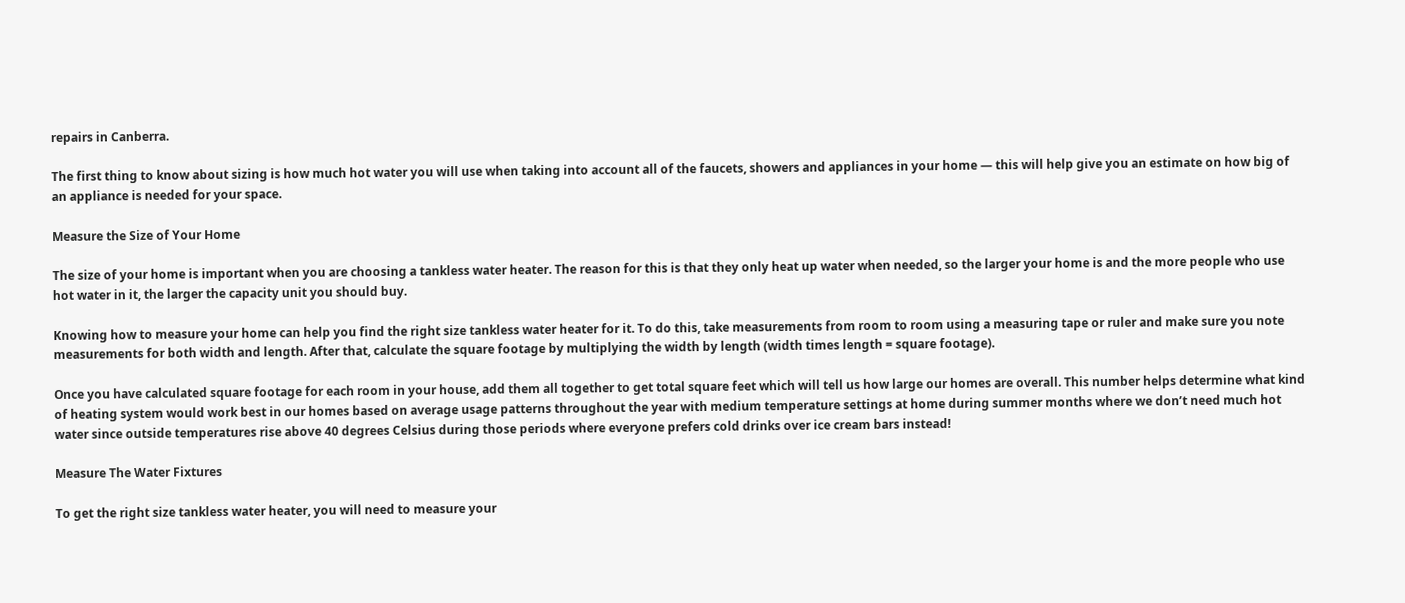repairs in Canberra.

The first thing to know about sizing is how much hot water you will use when taking into account all of the faucets, showers and appliances in your home — this will help give you an estimate on how big of an appliance is needed for your space.

Measure the Size of Your Home

The size of your home is important when you are choosing a tankless water heater. The reason for this is that they only heat up water when needed, so the larger your home is and the more people who use hot water in it, the larger the capacity unit you should buy.

Knowing how to measure your home can help you find the right size tankless water heater for it. To do this, take measurements from room to room using a measuring tape or ruler and make sure you note measurements for both width and length. After that, calculate the square footage by multiplying the width by length (width times length = square footage).

Once you have calculated square footage for each room in your house, add them all together to get total square feet which will tell us how large our homes are overall. This number helps determine what kind of heating system would work best in our homes based on average usage patterns throughout the year with medium temperature settings at home during summer months where we don’t need much hot water since outside temperatures rise above 40 degrees Celsius during those periods where everyone prefers cold drinks over ice cream bars instead!

Measure The Water Fixtures

To get the right size tankless water heater, you will need to measure your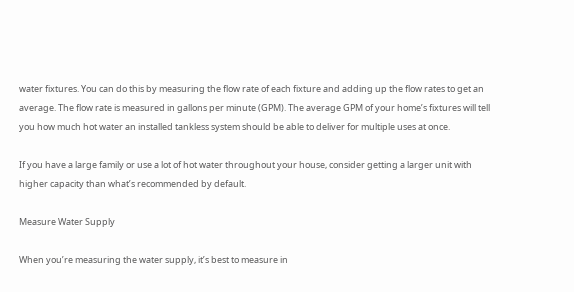water fixtures. You can do this by measuring the flow rate of each fixture and adding up the flow rates to get an average. The flow rate is measured in gallons per minute (GPM). The average GPM of your home’s fixtures will tell you how much hot water an installed tankless system should be able to deliver for multiple uses at once.

If you have a large family or use a lot of hot water throughout your house, consider getting a larger unit with higher capacity than what’s recommended by default.

Measure Water Supply

When you’re measuring the water supply, it’s best to measure in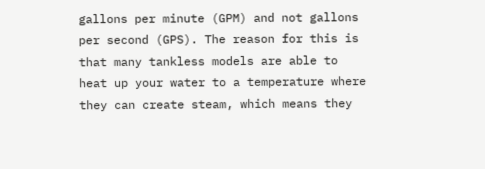gallons per minute (GPM) and not gallons per second (GPS). The reason for this is that many tankless models are able to heat up your water to a temperature where they can create steam, which means they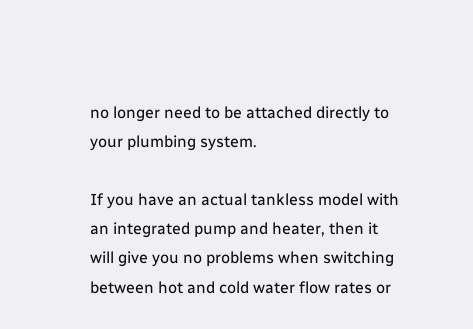no longer need to be attached directly to your plumbing system.

If you have an actual tankless model with an integrated pump and heater, then it will give you no problems when switching between hot and cold water flow rates or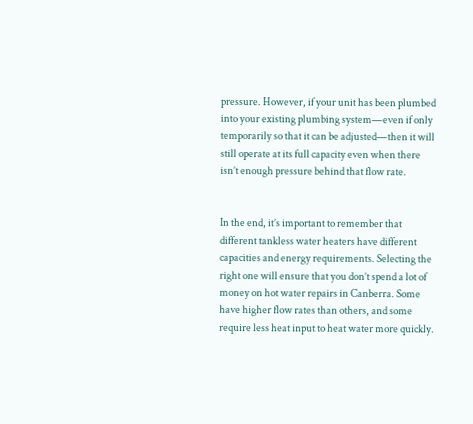pressure. However, if your unit has been plumbed into your existing plumbing system—even if only temporarily so that it can be adjusted—then it will still operate at its full capacity even when there isn’t enough pressure behind that flow rate.


In the end, it’s important to remember that different tankless water heaters have different capacities and energy requirements. Selecting the right one will ensure that you don’t spend a lot of money on hot water repairs in Canberra. Some have higher flow rates than others, and some require less heat input to heat water more quickly.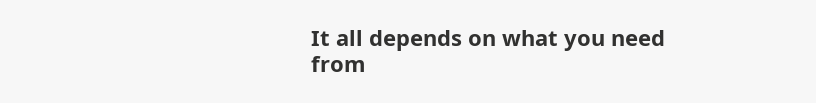It all depends on what you need from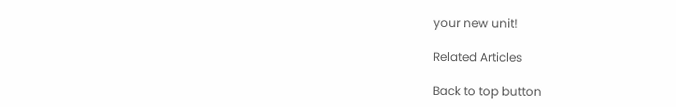your new unit!

Related Articles

Back to top button